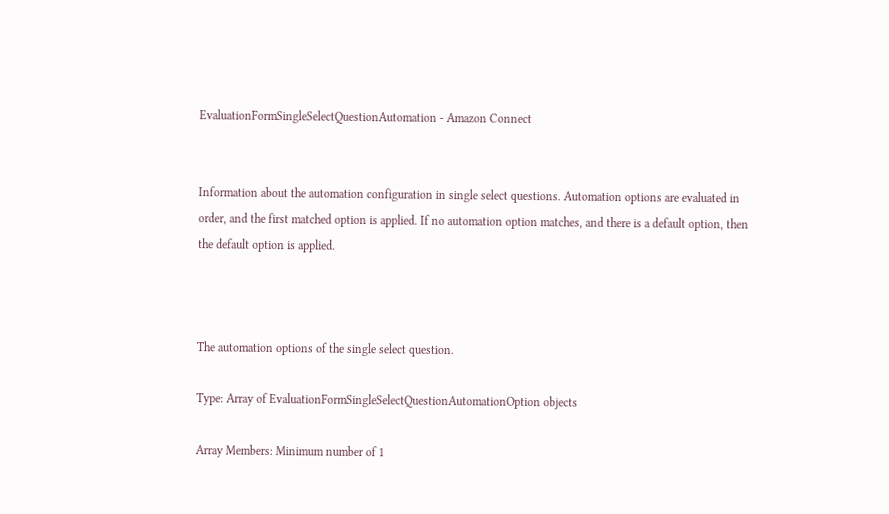EvaluationFormSingleSelectQuestionAutomation - Amazon Connect


Information about the automation configuration in single select questions. Automation options are evaluated in order, and the first matched option is applied. If no automation option matches, and there is a default option, then the default option is applied.



The automation options of the single select question.

Type: Array of EvaluationFormSingleSelectQuestionAutomationOption objects

Array Members: Minimum number of 1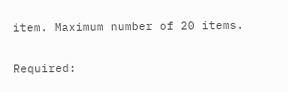item. Maximum number of 20 items.

Required: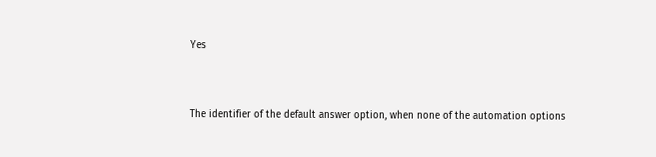Yes


The identifier of the default answer option, when none of the automation options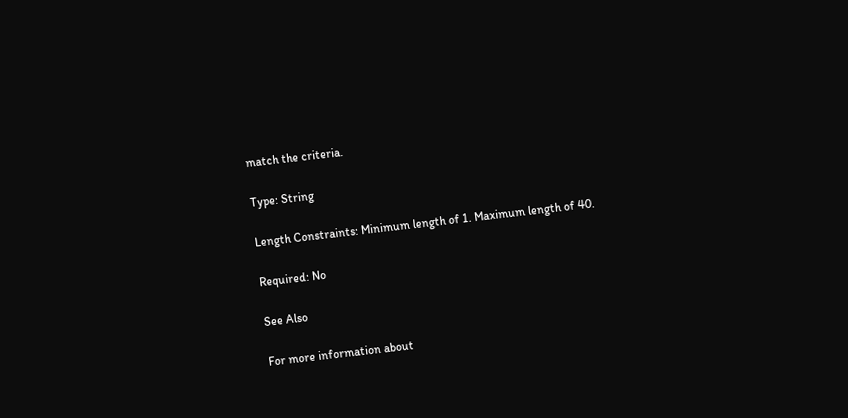match the criteria.

Type: String

Length Constraints: Minimum length of 1. Maximum length of 40.

Required: No

See Also

For more information about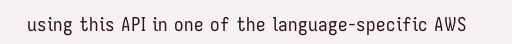using this API in one of the language-specific AWS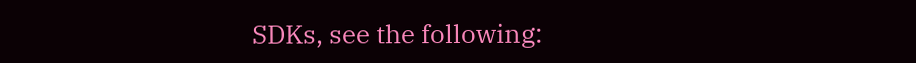SDKs, see the following: